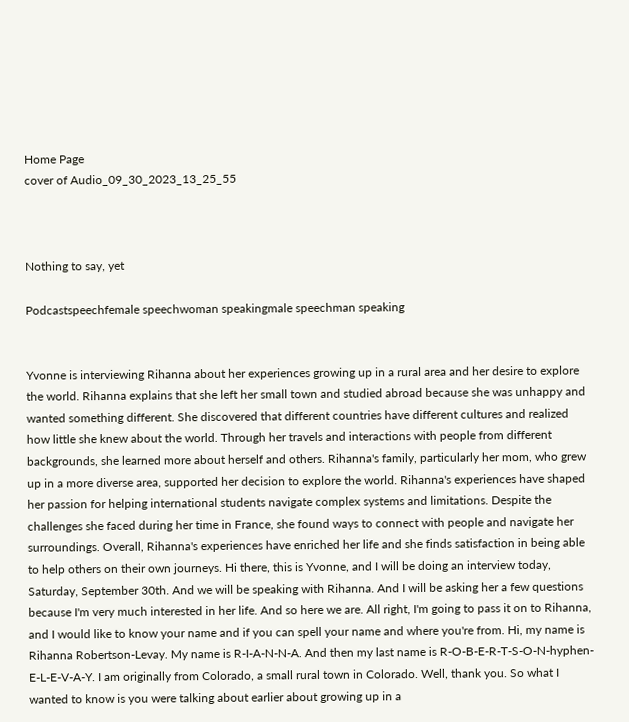Home Page
cover of Audio_09_30_2023_13_25_55



Nothing to say, yet

Podcastspeechfemale speechwoman speakingmale speechman speaking


Yvonne is interviewing Rihanna about her experiences growing up in a rural area and her desire to explore the world. Rihanna explains that she left her small town and studied abroad because she was unhappy and wanted something different. She discovered that different countries have different cultures and realized how little she knew about the world. Through her travels and interactions with people from different backgrounds, she learned more about herself and others. Rihanna's family, particularly her mom, who grew up in a more diverse area, supported her decision to explore the world. Rihanna's experiences have shaped her passion for helping international students navigate complex systems and limitations. Despite the challenges she faced during her time in France, she found ways to connect with people and navigate her surroundings. Overall, Rihanna's experiences have enriched her life and she finds satisfaction in being able to help others on their own journeys. Hi there, this is Yvonne, and I will be doing an interview today, Saturday, September 30th. And we will be speaking with Rihanna. And I will be asking her a few questions because I'm very much interested in her life. And so here we are. All right, I'm going to pass it on to Rihanna, and I would like to know your name and if you can spell your name and where you're from. Hi, my name is Rihanna Robertson-Levay. My name is R-I-A-N-N-A. And then my last name is R-O-B-E-R-T-S-O-N-hyphen-E-L-E-V-A-Y. I am originally from Colorado, a small rural town in Colorado. Well, thank you. So what I wanted to know is you were talking about earlier about growing up in a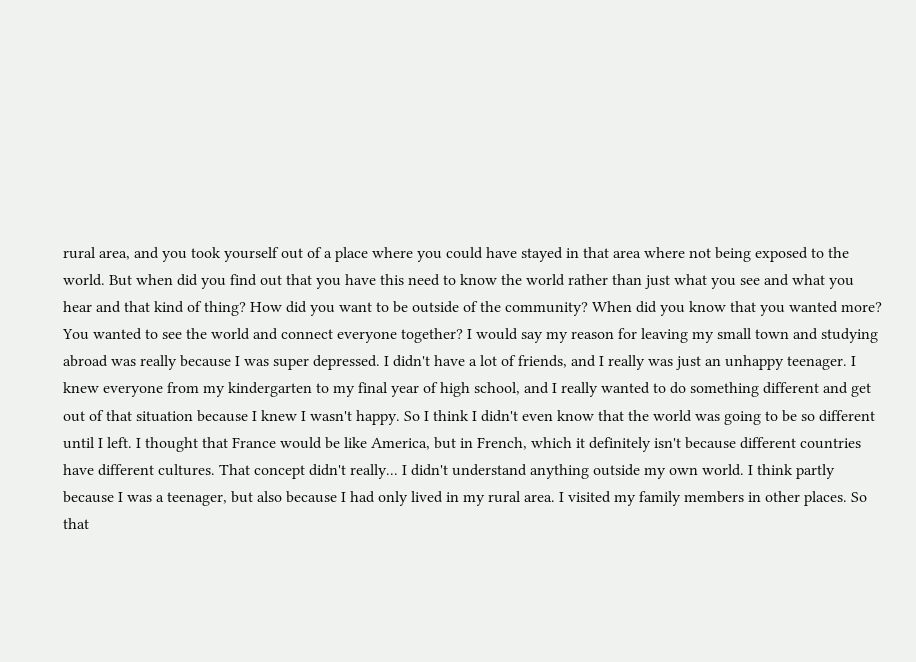rural area, and you took yourself out of a place where you could have stayed in that area where not being exposed to the world. But when did you find out that you have this need to know the world rather than just what you see and what you hear and that kind of thing? How did you want to be outside of the community? When did you know that you wanted more? You wanted to see the world and connect everyone together? I would say my reason for leaving my small town and studying abroad was really because I was super depressed. I didn't have a lot of friends, and I really was just an unhappy teenager. I knew everyone from my kindergarten to my final year of high school, and I really wanted to do something different and get out of that situation because I knew I wasn't happy. So I think I didn't even know that the world was going to be so different until I left. I thought that France would be like America, but in French, which it definitely isn't because different countries have different cultures. That concept didn't really... I didn't understand anything outside my own world. I think partly because I was a teenager, but also because I had only lived in my rural area. I visited my family members in other places. So that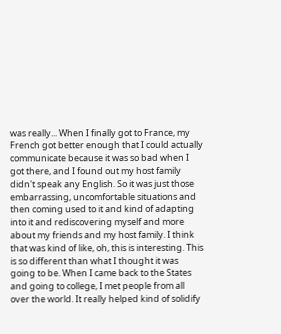was really... When I finally got to France, my French got better enough that I could actually communicate because it was so bad when I got there, and I found out my host family didn't speak any English. So it was just those embarrassing, uncomfortable situations and then coming used to it and kind of adapting into it and rediscovering myself and more about my friends and my host family. I think that was kind of like, oh, this is interesting. This is so different than what I thought it was going to be. When I came back to the States and going to college, I met people from all over the world. It really helped kind of solidify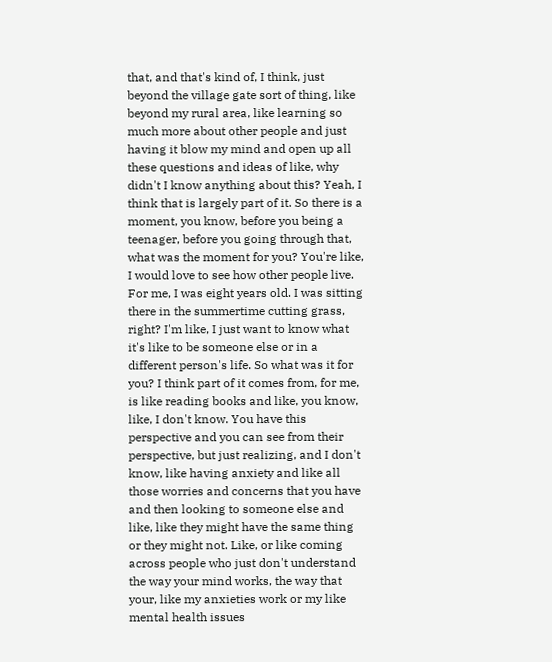that, and that's kind of, I think, just beyond the village gate sort of thing, like beyond my rural area, like learning so much more about other people and just having it blow my mind and open up all these questions and ideas of like, why didn't I know anything about this? Yeah, I think that is largely part of it. So there is a moment, you know, before you being a teenager, before you going through that, what was the moment for you? You're like, I would love to see how other people live. For me, I was eight years old. I was sitting there in the summertime cutting grass, right? I'm like, I just want to know what it's like to be someone else or in a different person's life. So what was it for you? I think part of it comes from, for me, is like reading books and like, you know, like, I don't know. You have this perspective and you can see from their perspective, but just realizing, and I don't know, like having anxiety and like all those worries and concerns that you have and then looking to someone else and like, like they might have the same thing or they might not. Like, or like coming across people who just don't understand the way your mind works, the way that your, like my anxieties work or my like mental health issues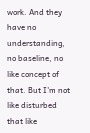work. And they have no understanding, no baseline, no like concept of that. But I'm not like disturbed that like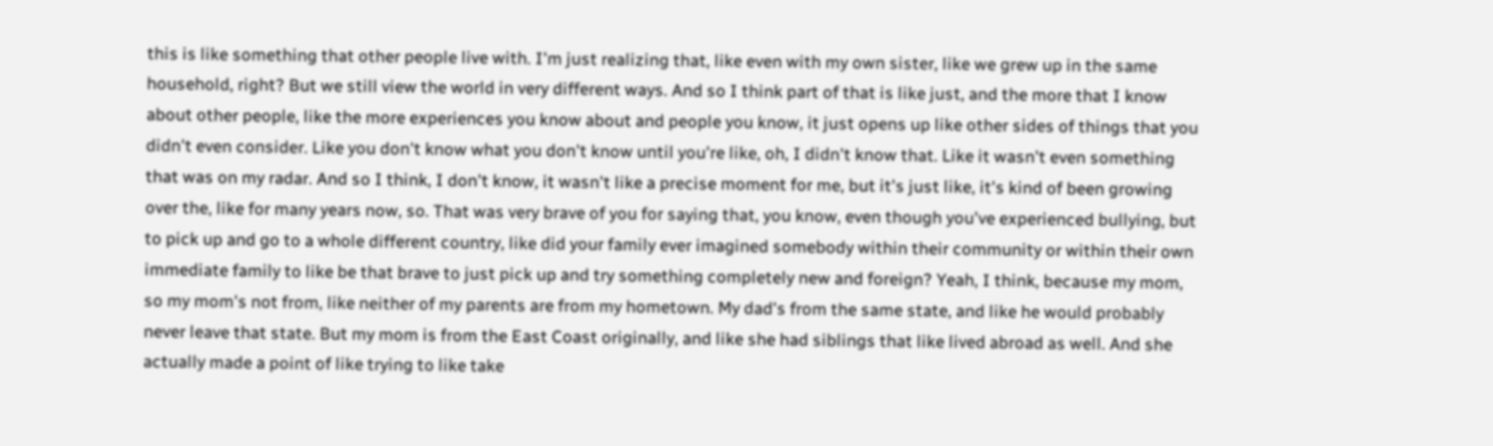this is like something that other people live with. I'm just realizing that, like even with my own sister, like we grew up in the same household, right? But we still view the world in very different ways. And so I think part of that is like just, and the more that I know about other people, like the more experiences you know about and people you know, it just opens up like other sides of things that you didn't even consider. Like you don't know what you don't know until you're like, oh, I didn't know that. Like it wasn't even something that was on my radar. And so I think, I don't know, it wasn't like a precise moment for me, but it's just like, it's kind of been growing over the, like for many years now, so. That was very brave of you for saying that, you know, even though you've experienced bullying, but to pick up and go to a whole different country, like did your family ever imagined somebody within their community or within their own immediate family to like be that brave to just pick up and try something completely new and foreign? Yeah, I think, because my mom, so my mom's not from, like neither of my parents are from my hometown. My dad's from the same state, and like he would probably never leave that state. But my mom is from the East Coast originally, and like she had siblings that like lived abroad as well. And she actually made a point of like trying to like take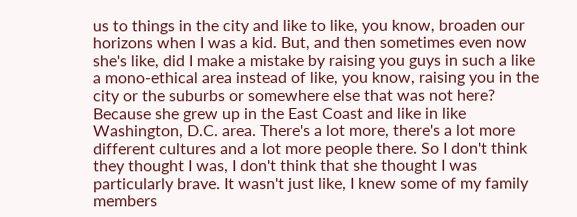us to things in the city and like to like, you know, broaden our horizons when I was a kid. But, and then sometimes even now she's like, did I make a mistake by raising you guys in such a like a mono-ethical area instead of like, you know, raising you in the city or the suburbs or somewhere else that was not here? Because she grew up in the East Coast and like in like Washington, D.C. area. There's a lot more, there's a lot more different cultures and a lot more people there. So I don't think they thought I was, I don't think that she thought I was particularly brave. It wasn't just like, I knew some of my family members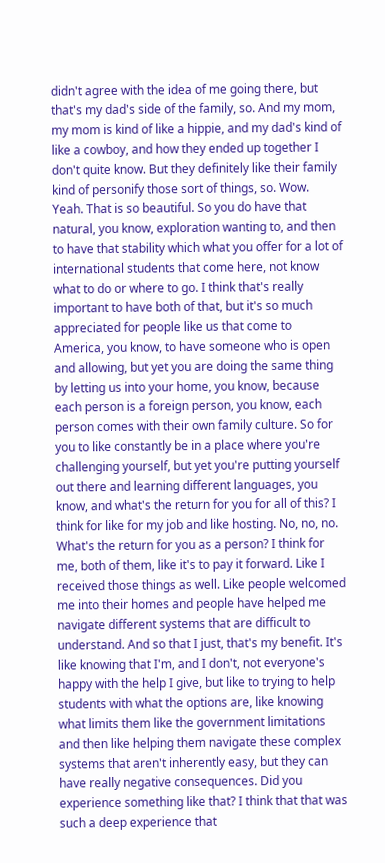didn't agree with the idea of me going there, but that's my dad's side of the family, so. And my mom, my mom is kind of like a hippie, and my dad's kind of like a cowboy, and how they ended up together I don't quite know. But they definitely like their family kind of personify those sort of things, so. Wow. Yeah. That is so beautiful. So you do have that natural, you know, exploration wanting to, and then to have that stability which what you offer for a lot of international students that come here, not know what to do or where to go. I think that's really important to have both of that, but it's so much appreciated for people like us that come to America, you know, to have someone who is open and allowing, but yet you are doing the same thing by letting us into your home, you know, because each person is a foreign person, you know, each person comes with their own family culture. So for you to like constantly be in a place where you're challenging yourself, but yet you're putting yourself out there and learning different languages, you know, and what's the return for you for all of this? I think for like for my job and like hosting. No, no, no. What's the return for you as a person? I think for me, both of them, like it's to pay it forward. Like I received those things as well. Like people welcomed me into their homes and people have helped me navigate different systems that are difficult to understand. And so that I just, that's my benefit. It's like knowing that I'm, and I don't, not everyone's happy with the help I give, but like to trying to help students with what the options are, like knowing what limits them like the government limitations and then like helping them navigate these complex systems that aren't inherently easy, but they can have really negative consequences. Did you experience something like that? I think that that was such a deep experience that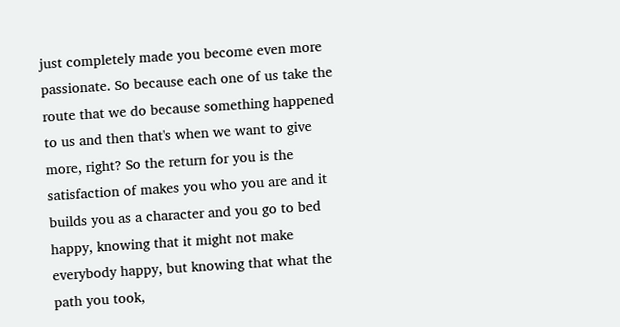just completely made you become even more passionate. So because each one of us take the route that we do because something happened to us and then that's when we want to give more, right? So the return for you is the satisfaction of makes you who you are and it builds you as a character and you go to bed happy, knowing that it might not make everybody happy, but knowing that what the path you took,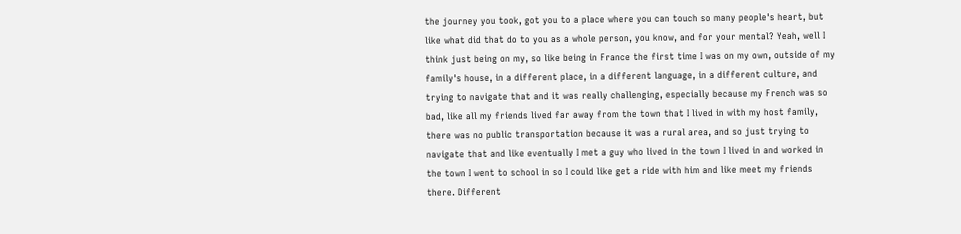the journey you took, got you to a place where you can touch so many people's heart, but like what did that do to you as a whole person, you know, and for your mental? Yeah, well I think just being on my, so like being in France the first time I was on my own, outside of my family's house, in a different place, in a different language, in a different culture, and trying to navigate that and it was really challenging, especially because my French was so bad, like all my friends lived far away from the town that I lived in with my host family, there was no public transportation because it was a rural area, and so just trying to navigate that and like eventually I met a guy who lived in the town I lived in and worked in the town I went to school in so I could like get a ride with him and like meet my friends there. Different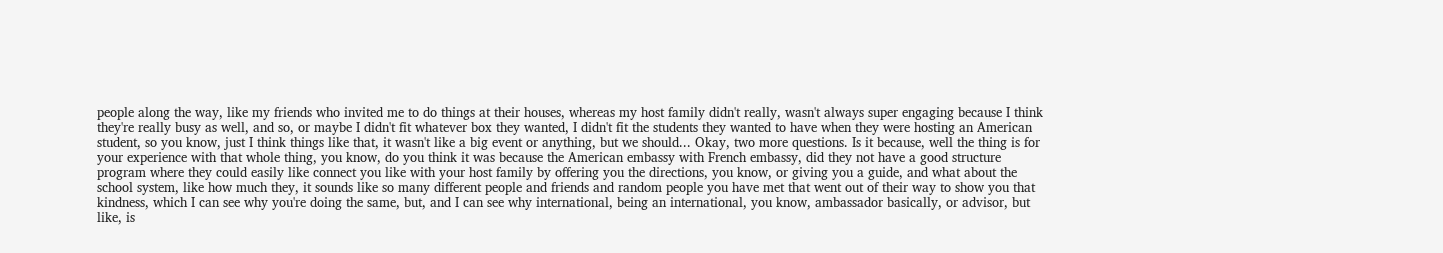people along the way, like my friends who invited me to do things at their houses, whereas my host family didn't really, wasn't always super engaging because I think they're really busy as well, and so, or maybe I didn't fit whatever box they wanted, I didn't fit the students they wanted to have when they were hosting an American student, so you know, just I think things like that, it wasn't like a big event or anything, but we should... Okay, two more questions. Is it because, well the thing is for your experience with that whole thing, you know, do you think it was because the American embassy with French embassy, did they not have a good structure program where they could easily like connect you like with your host family by offering you the directions, you know, or giving you a guide, and what about the school system, like how much they, it sounds like so many different people and friends and random people you have met that went out of their way to show you that kindness, which I can see why you're doing the same, but, and I can see why international, being an international, you know, ambassador basically, or advisor, but like, is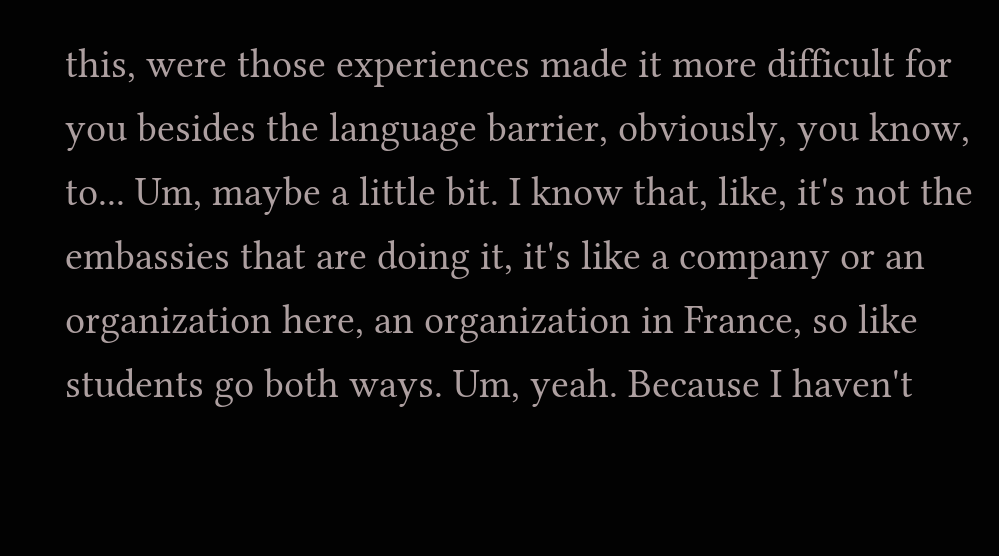this, were those experiences made it more difficult for you besides the language barrier, obviously, you know, to... Um, maybe a little bit. I know that, like, it's not the embassies that are doing it, it's like a company or an organization here, an organization in France, so like students go both ways. Um, yeah. Because I haven't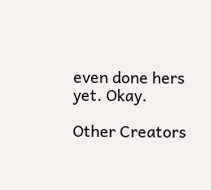even done hers yet. Okay.

Other Creators